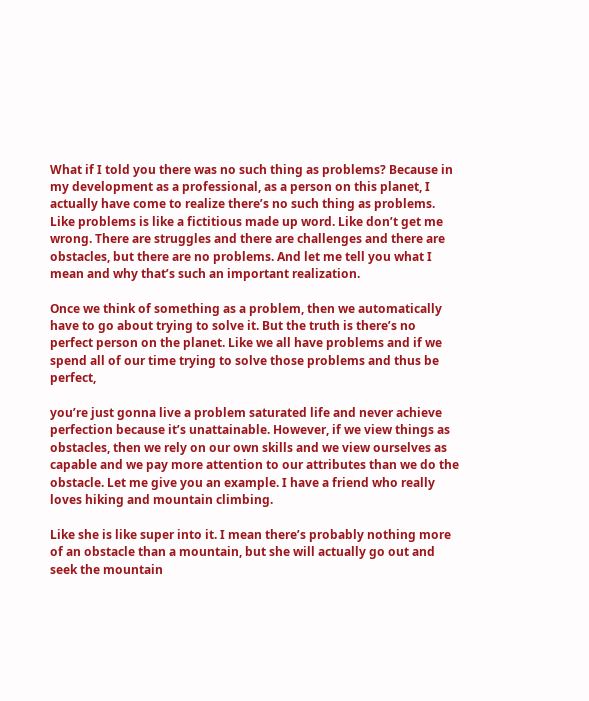What if I told you there was no such thing as problems? Because in my development as a professional, as a person on this planet, I actually have come to realize there’s no such thing as problems. Like problems is like a fictitious made up word. Like don’t get me wrong. There are struggles and there are challenges and there are obstacles, but there are no problems. And let me tell you what I mean and why that’s such an important realization.

Once we think of something as a problem, then we automatically have to go about trying to solve it. But the truth is there’s no perfect person on the planet. Like we all have problems and if we spend all of our time trying to solve those problems and thus be perfect,

you’re just gonna live a problem saturated life and never achieve perfection because it’s unattainable. However, if we view things as obstacles, then we rely on our own skills and we view ourselves as capable and we pay more attention to our attributes than we do the obstacle. Let me give you an example. I have a friend who really loves hiking and mountain climbing.

Like she is like super into it. I mean there’s probably nothing more of an obstacle than a mountain, but she will actually go out and seek the mountain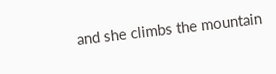and she climbs the mountain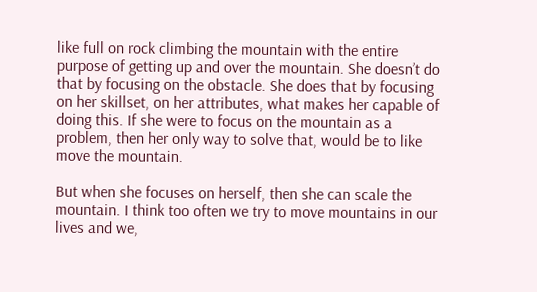like full on rock climbing the mountain with the entire purpose of getting up and over the mountain. She doesn’t do that by focusing on the obstacle. She does that by focusing on her skillset, on her attributes, what makes her capable of doing this. If she were to focus on the mountain as a problem, then her only way to solve that, would be to like move the mountain.

But when she focuses on herself, then she can scale the mountain. I think too often we try to move mountains in our lives and we,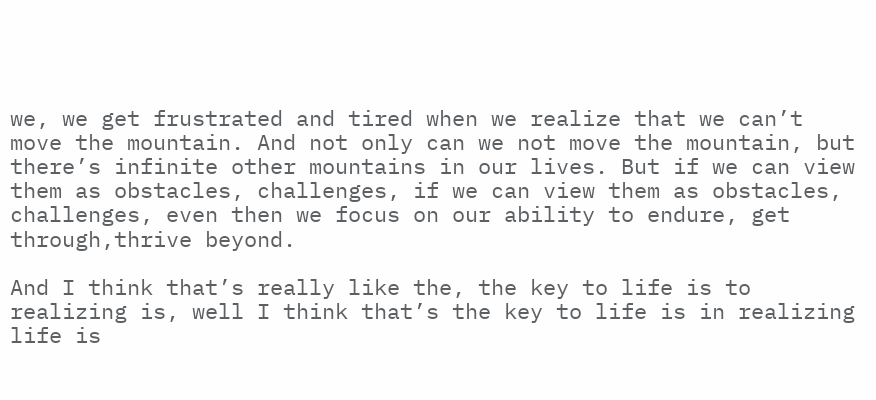we, we get frustrated and tired when we realize that we can’t move the mountain. And not only can we not move the mountain, but there’s infinite other mountains in our lives. But if we can view them as obstacles, challenges, if we can view them as obstacles, challenges, even then we focus on our ability to endure, get through,thrive beyond.

And I think that’s really like the, the key to life is to realizing is, well I think that’s the key to life is in realizing life is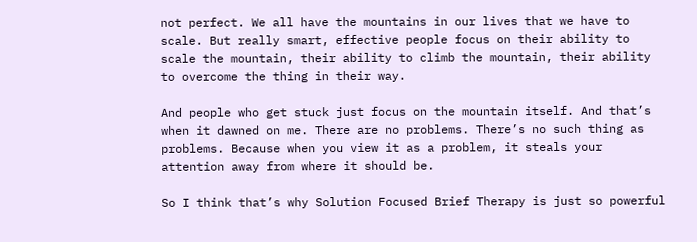not perfect. We all have the mountains in our lives that we have to scale. But really smart, effective people focus on their ability to scale the mountain, their ability to climb the mountain, their ability to overcome the thing in their way.

And people who get stuck just focus on the mountain itself. And that’s when it dawned on me. There are no problems. There’s no such thing as problems. Because when you view it as a problem, it steals your attention away from where it should be.

So I think that’s why Solution Focused Brief Therapy is just so powerful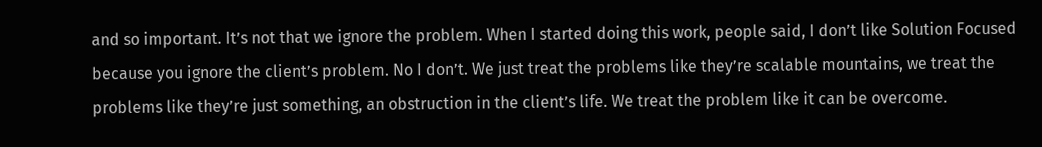and so important. It’s not that we ignore the problem. When I started doing this work, people said, I don’t like Solution Focused because you ignore the client’s problem. No I don’t. We just treat the problems like they’re scalable mountains, we treat the problems like they’re just something, an obstruction in the client’s life. We treat the problem like it can be overcome.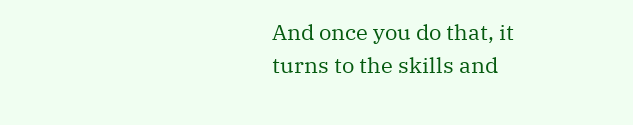And once you do that, it turns to the skills and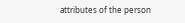attributes of the person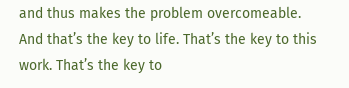and thus makes the problem overcomeable. And that’s the key to life. That’s the key to this work. That’s the key to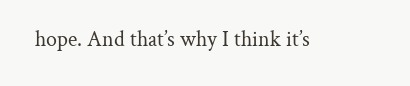hope. And that’s why I think it’s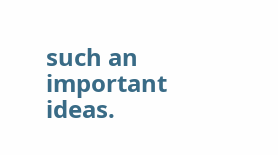such an important ideas.